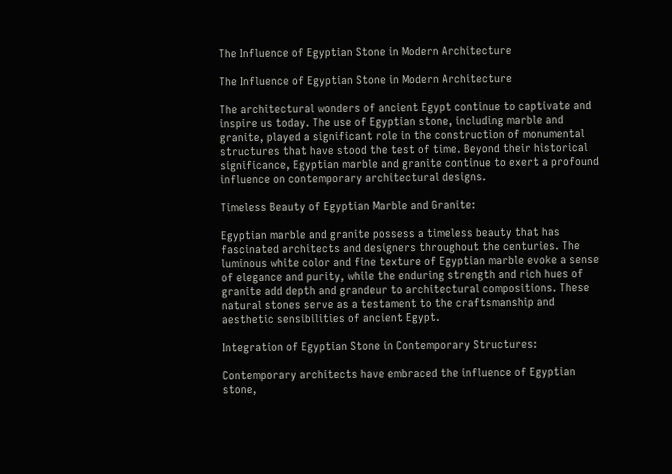The Influence of Egyptian Stone in Modern Architecture

The Influence of Egyptian Stone in Modern Architecture

The architectural wonders of ancient Egypt continue to captivate and inspire us today. The use of Egyptian stone, including marble and granite, played a significant role in the construction of monumental structures that have stood the test of time. Beyond their historical significance, Egyptian marble and granite continue to exert a profound influence on contemporary architectural designs.

Timeless Beauty of Egyptian Marble and Granite:

Egyptian marble and granite possess a timeless beauty that has fascinated architects and designers throughout the centuries. The luminous white color and fine texture of Egyptian marble evoke a sense of elegance and purity, while the enduring strength and rich hues of granite add depth and grandeur to architectural compositions. These natural stones serve as a testament to the craftsmanship and aesthetic sensibilities of ancient Egypt.

Integration of Egyptian Stone in Contemporary Structures:

Contemporary architects have embraced the influence of Egyptian stone,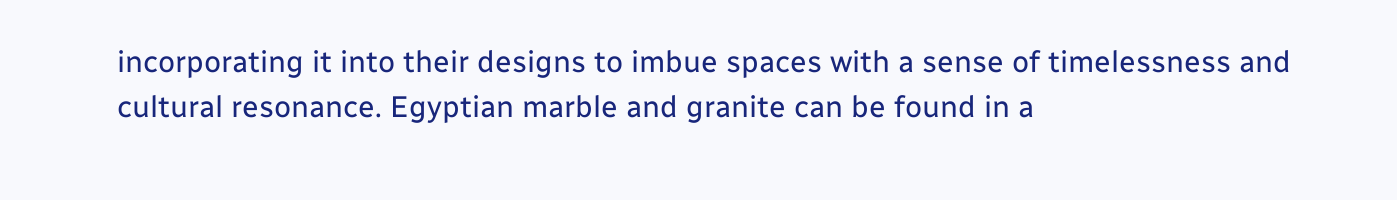incorporating it into their designs to imbue spaces with a sense of timelessness and cultural resonance. Egyptian marble and granite can be found in a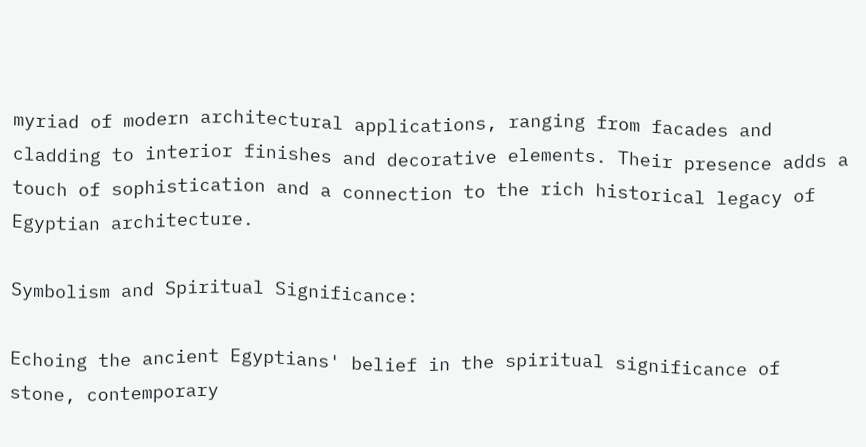myriad of modern architectural applications, ranging from facades and cladding to interior finishes and decorative elements. Their presence adds a touch of sophistication and a connection to the rich historical legacy of Egyptian architecture.

Symbolism and Spiritual Significance:

Echoing the ancient Egyptians' belief in the spiritual significance of stone, contemporary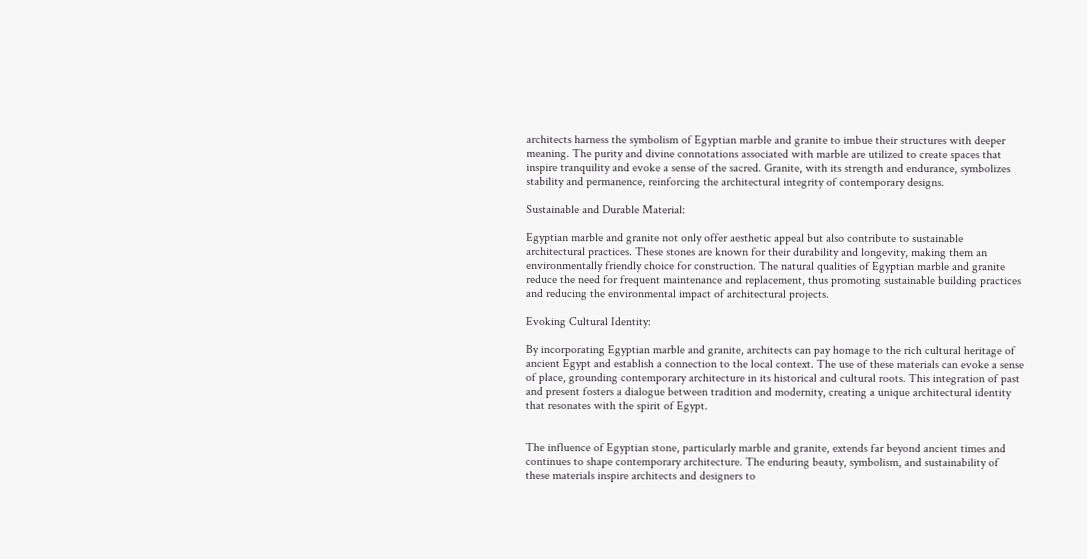architects harness the symbolism of Egyptian marble and granite to imbue their structures with deeper meaning. The purity and divine connotations associated with marble are utilized to create spaces that inspire tranquility and evoke a sense of the sacred. Granite, with its strength and endurance, symbolizes stability and permanence, reinforcing the architectural integrity of contemporary designs.

Sustainable and Durable Material:

Egyptian marble and granite not only offer aesthetic appeal but also contribute to sustainable architectural practices. These stones are known for their durability and longevity, making them an environmentally friendly choice for construction. The natural qualities of Egyptian marble and granite reduce the need for frequent maintenance and replacement, thus promoting sustainable building practices and reducing the environmental impact of architectural projects.

Evoking Cultural Identity:

By incorporating Egyptian marble and granite, architects can pay homage to the rich cultural heritage of ancient Egypt and establish a connection to the local context. The use of these materials can evoke a sense of place, grounding contemporary architecture in its historical and cultural roots. This integration of past and present fosters a dialogue between tradition and modernity, creating a unique architectural identity that resonates with the spirit of Egypt.


The influence of Egyptian stone, particularly marble and granite, extends far beyond ancient times and continues to shape contemporary architecture. The enduring beauty, symbolism, and sustainability of these materials inspire architects and designers to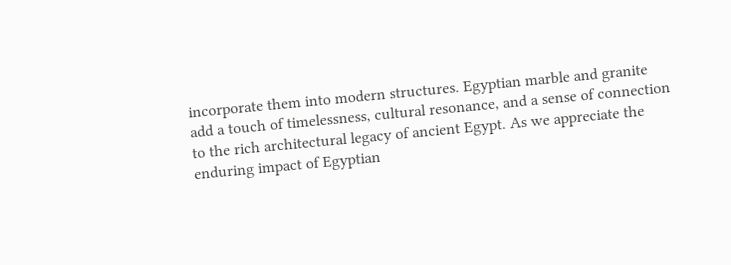incorporate them into modern structures. Egyptian marble and granite add a touch of timelessness, cultural resonance, and a sense of connection to the rich architectural legacy of ancient Egypt. As we appreciate the enduring impact of Egyptian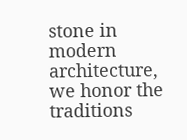stone in modern architecture, we honor the traditions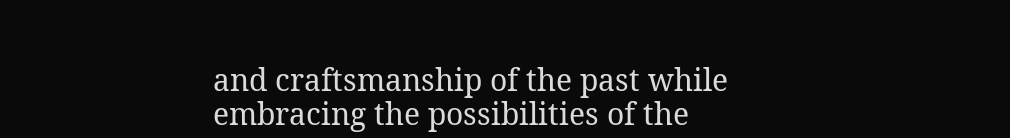and craftsmanship of the past while embracing the possibilities of the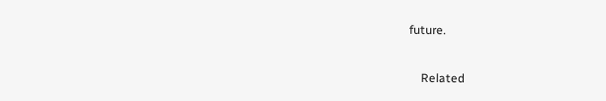future.

    Related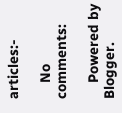articles:-

    No comments:

    Powered by Blogger.